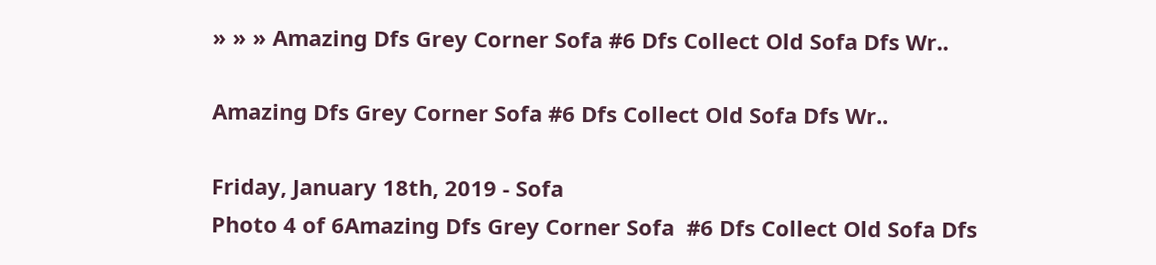» » » Amazing Dfs Grey Corner Sofa #6 Dfs Collect Old Sofa Dfs Wr..

Amazing Dfs Grey Corner Sofa #6 Dfs Collect Old Sofa Dfs Wr..

Friday, January 18th, 2019 - Sofa
Photo 4 of 6Amazing Dfs Grey Corner Sofa  #6 Dfs Collect Old Sofa Dfs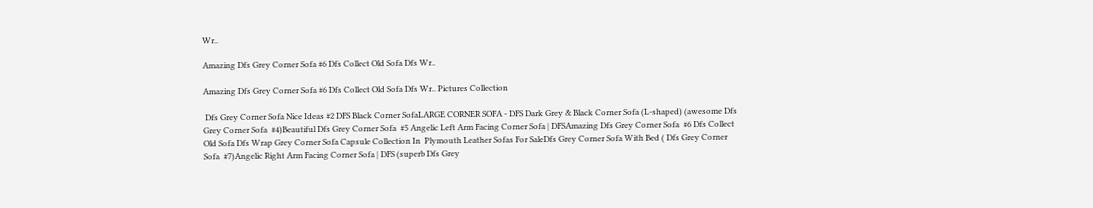Wr..

Amazing Dfs Grey Corner Sofa #6 Dfs Collect Old Sofa Dfs Wr..

Amazing Dfs Grey Corner Sofa #6 Dfs Collect Old Sofa Dfs Wr.. Pictures Collection

 Dfs Grey Corner Sofa Nice Ideas #2 DFS Black Corner SofaLARGE CORNER SOFA - DFS Dark Grey & Black Corner Sofa (L-shaped) (awesome Dfs Grey Corner Sofa  #4)Beautiful Dfs Grey Corner Sofa  #5 Angelic Left Arm Facing Corner Sofa | DFSAmazing Dfs Grey Corner Sofa  #6 Dfs Collect Old Sofa Dfs Wrap Grey Corner Sofa Capsule Collection In  Plymouth Leather Sofas For SaleDfs Grey Corner Sofa With Bed ( Dfs Grey Corner Sofa  #7)Angelic Right Arm Facing Corner Sofa | DFS (superb Dfs Grey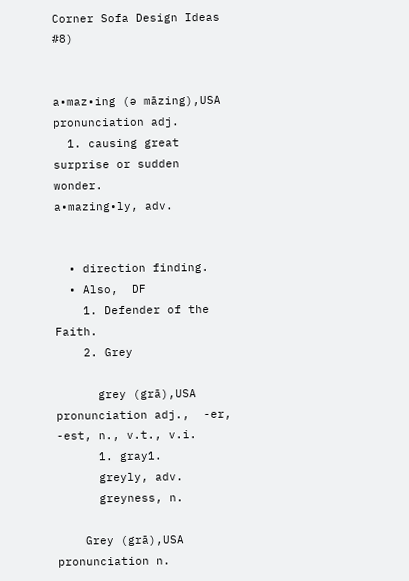Corner Sofa Design Ideas #8)


a•maz•ing (ə māzing),USA pronunciation adj.
  1. causing great surprise or sudden wonder.
a•mazing•ly, adv.


  • direction finding.
  • Also,  DF
    1. Defender of the Faith.
    2. Grey

      grey (grā),USA pronunciation adj.,  -er, -est, n., v.t., v.i.
      1. gray1.
      greyly, adv.
      greyness, n.

    Grey (grā),USA pronunciation n.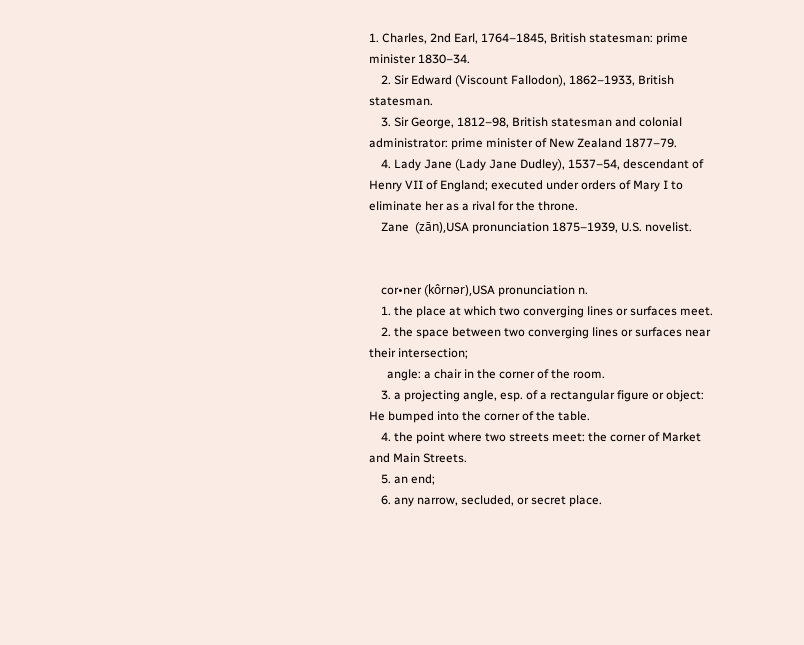1. Charles, 2nd Earl, 1764–1845, British statesman: prime minister 1830–34.
    2. Sir Edward (Viscount Fallodon), 1862–1933, British statesman.
    3. Sir George, 1812–98, British statesman and colonial administrator: prime minister of New Zealand 1877–79.
    4. Lady Jane (Lady Jane Dudley), 1537–54, descendant of Henry VII of England; executed under orders of Mary I to eliminate her as a rival for the throne.
    Zane  (zān),USA pronunciation 1875–1939, U.S. novelist.


    cor•ner (kôrnər),USA pronunciation n.
    1. the place at which two converging lines or surfaces meet.
    2. the space between two converging lines or surfaces near their intersection;
      angle: a chair in the corner of the room.
    3. a projecting angle, esp. of a rectangular figure or object: He bumped into the corner of the table.
    4. the point where two streets meet: the corner of Market and Main Streets.
    5. an end;
    6. any narrow, secluded, or secret place.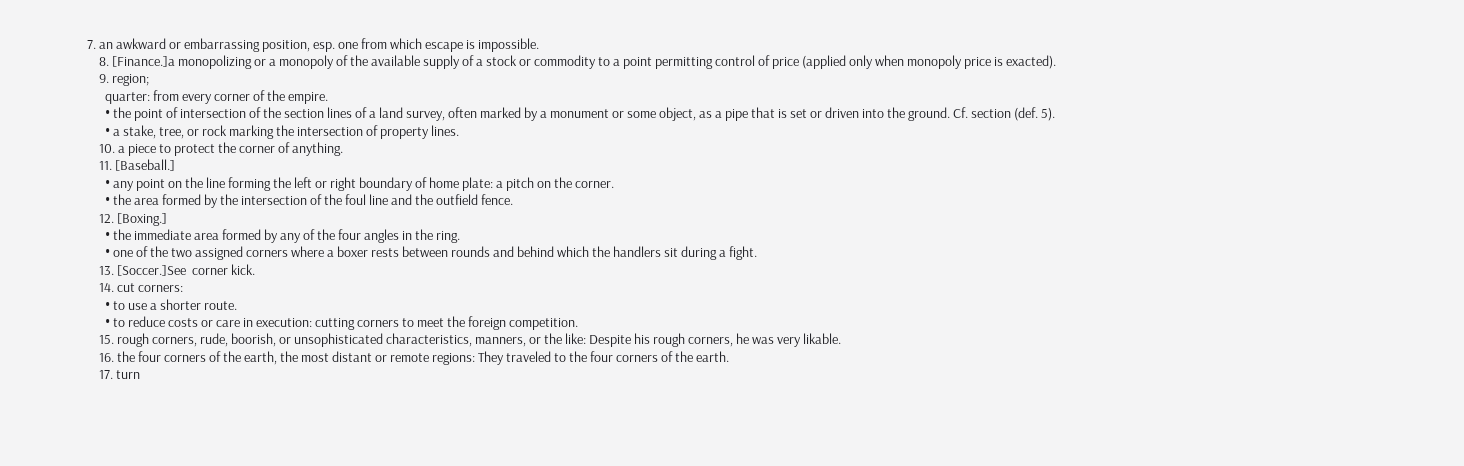7. an awkward or embarrassing position, esp. one from which escape is impossible.
    8. [Finance.]a monopolizing or a monopoly of the available supply of a stock or commodity to a point permitting control of price (applied only when monopoly price is exacted).
    9. region;
      quarter: from every corner of the empire.
      • the point of intersection of the section lines of a land survey, often marked by a monument or some object, as a pipe that is set or driven into the ground. Cf. section (def. 5).
      • a stake, tree, or rock marking the intersection of property lines.
    10. a piece to protect the corner of anything.
    11. [Baseball.]
      • any point on the line forming the left or right boundary of home plate: a pitch on the corner.
      • the area formed by the intersection of the foul line and the outfield fence.
    12. [Boxing.]
      • the immediate area formed by any of the four angles in the ring.
      • one of the two assigned corners where a boxer rests between rounds and behind which the handlers sit during a fight.
    13. [Soccer.]See  corner kick.
    14. cut corners:
      • to use a shorter route.
      • to reduce costs or care in execution: cutting corners to meet the foreign competition.
    15. rough corners, rude, boorish, or unsophisticated characteristics, manners, or the like: Despite his rough corners, he was very likable.
    16. the four corners of the earth, the most distant or remote regions: They traveled to the four corners of the earth.
    17. turn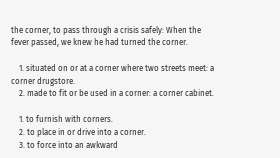the corner, to pass through a crisis safely: When the fever passed, we knew he had turned the corner.

    1. situated on or at a corner where two streets meet: a corner drugstore.
    2. made to fit or be used in a corner: a corner cabinet.

    1. to furnish with corners.
    2. to place in or drive into a corner.
    3. to force into an awkward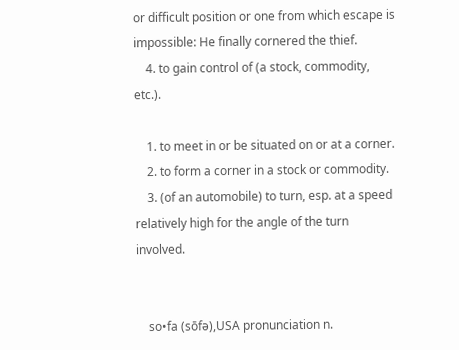or difficult position or one from which escape is impossible: He finally cornered the thief.
    4. to gain control of (a stock, commodity, etc.).

    1. to meet in or be situated on or at a corner.
    2. to form a corner in a stock or commodity.
    3. (of an automobile) to turn, esp. at a speed relatively high for the angle of the turn involved.


    so•fa (sōfə),USA pronunciation n.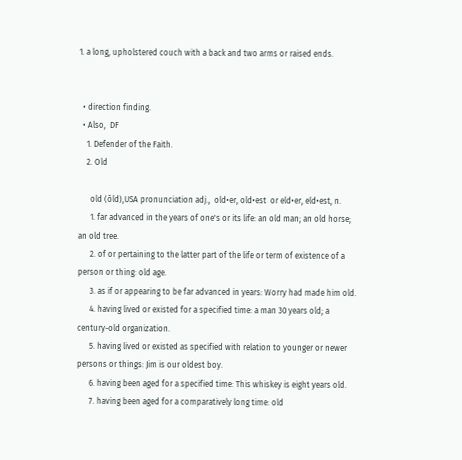1. a long, upholstered couch with a back and two arms or raised ends.


  • direction finding.
  • Also,  DF
    1. Defender of the Faith.
    2. Old

      old (ōld),USA pronunciation adj.,  old•er, old•est  or eld•er, eld•est, n.
      1. far advanced in the years of one's or its life: an old man; an old horse; an old tree.
      2. of or pertaining to the latter part of the life or term of existence of a person or thing: old age.
      3. as if or appearing to be far advanced in years: Worry had made him old.
      4. having lived or existed for a specified time: a man 30 years old; a century-old organization.
      5. having lived or existed as specified with relation to younger or newer persons or things: Jim is our oldest boy.
      6. having been aged for a specified time: This whiskey is eight years old.
      7. having been aged for a comparatively long time: old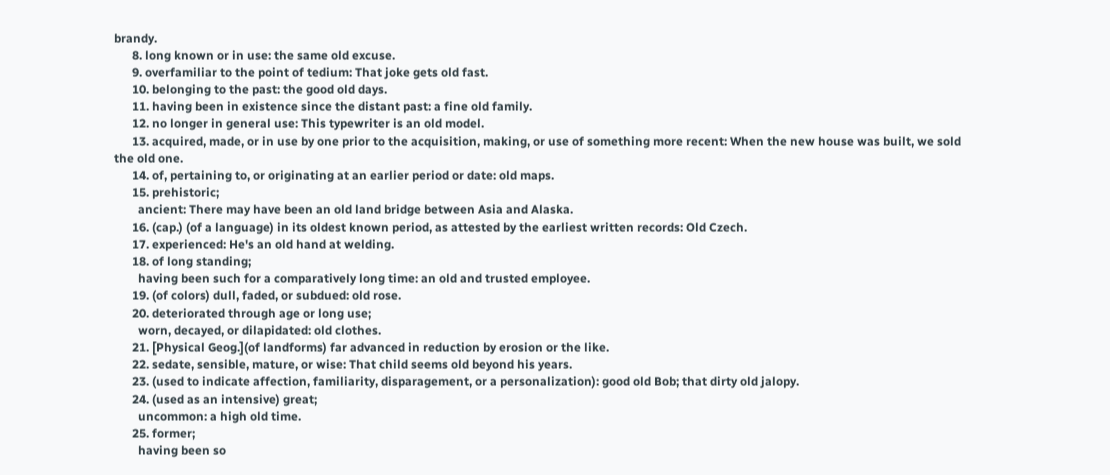brandy.
      8. long known or in use: the same old excuse.
      9. overfamiliar to the point of tedium: That joke gets old fast.
      10. belonging to the past: the good old days.
      11. having been in existence since the distant past: a fine old family.
      12. no longer in general use: This typewriter is an old model.
      13. acquired, made, or in use by one prior to the acquisition, making, or use of something more recent: When the new house was built, we sold the old one.
      14. of, pertaining to, or originating at an earlier period or date: old maps.
      15. prehistoric;
        ancient: There may have been an old land bridge between Asia and Alaska.
      16. (cap.) (of a language) in its oldest known period, as attested by the earliest written records: Old Czech.
      17. experienced: He's an old hand at welding.
      18. of long standing;
        having been such for a comparatively long time: an old and trusted employee.
      19. (of colors) dull, faded, or subdued: old rose.
      20. deteriorated through age or long use;
        worn, decayed, or dilapidated: old clothes.
      21. [Physical Geog.](of landforms) far advanced in reduction by erosion or the like.
      22. sedate, sensible, mature, or wise: That child seems old beyond his years.
      23. (used to indicate affection, familiarity, disparagement, or a personalization): good old Bob; that dirty old jalopy.
      24. (used as an intensive) great;
        uncommon: a high old time.
      25. former;
        having been so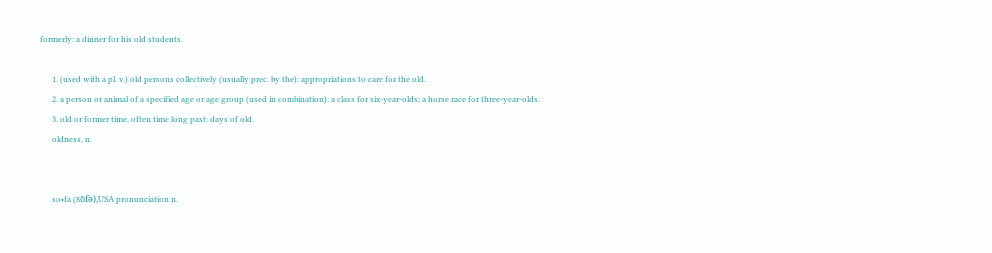formerly: a dinner for his old students.

      1. (used with a pl. v.) old persons collectively (usually prec. by the): appropriations to care for the old.
      2. a person or animal of a specified age or age group (used in combination): a class for six-year-olds; a horse race for three-year-olds.
      3. old or former time, often time long past: days of old.
      oldness, n.


      so•fa (sōfə),USA pronunciation n.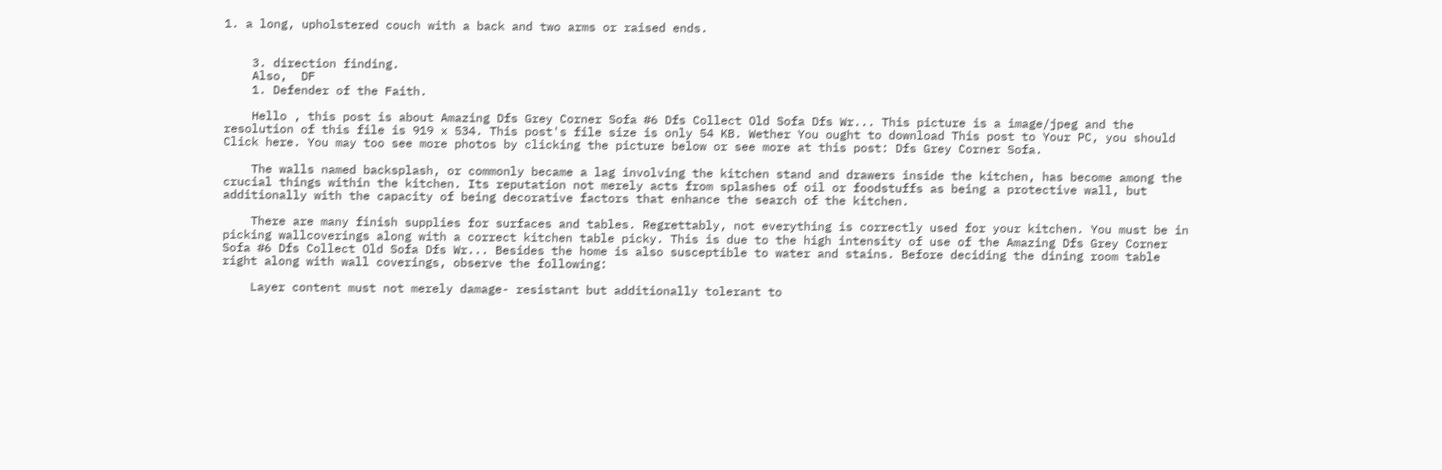1. a long, upholstered couch with a back and two arms or raised ends.


    3. direction finding.
    Also,  DF
    1. Defender of the Faith.

    Hello , this post is about Amazing Dfs Grey Corner Sofa #6 Dfs Collect Old Sofa Dfs Wr... This picture is a image/jpeg and the resolution of this file is 919 x 534. This post's file size is only 54 KB. Wether You ought to download This post to Your PC, you should Click here. You may too see more photos by clicking the picture below or see more at this post: Dfs Grey Corner Sofa.

    The walls named backsplash, or commonly became a lag involving the kitchen stand and drawers inside the kitchen, has become among the crucial things within the kitchen. Its reputation not merely acts from splashes of oil or foodstuffs as being a protective wall, but additionally with the capacity of being decorative factors that enhance the search of the kitchen.

    There are many finish supplies for surfaces and tables. Regrettably, not everything is correctly used for your kitchen. You must be in picking wallcoverings along with a correct kitchen table picky. This is due to the high intensity of use of the Amazing Dfs Grey Corner Sofa #6 Dfs Collect Old Sofa Dfs Wr... Besides the home is also susceptible to water and stains. Before deciding the dining room table right along with wall coverings, observe the following:

    Layer content must not merely damage- resistant but additionally tolerant to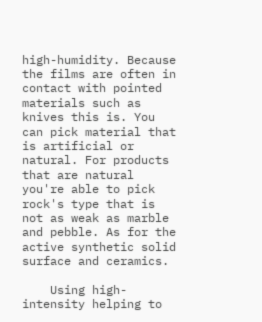high-humidity. Because the films are often in contact with pointed materials such as knives this is. You can pick material that is artificial or natural. For products that are natural you're able to pick rock's type that is not as weak as marble and pebble. As for the active synthetic solid surface and ceramics.

    Using high-intensity helping to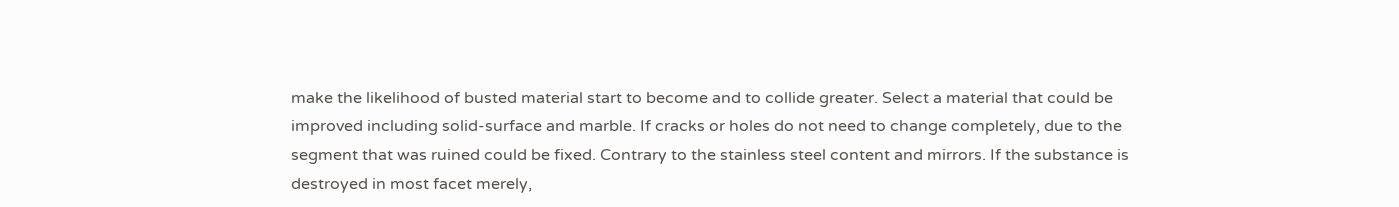make the likelihood of busted material start to become and to collide greater. Select a material that could be improved including solid-surface and marble. If cracks or holes do not need to change completely, due to the segment that was ruined could be fixed. Contrary to the stainless steel content and mirrors. If the substance is destroyed in most facet merely,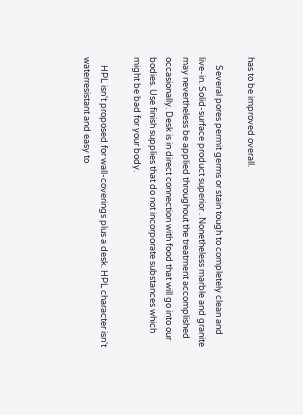has to be improved overall.

    Several pores permit germs or stain tough to completely clean and live-in. Solid-surface product superior . Nonetheless marble and granite may nevertheless be applied throughout the treatment accomplished occasionally. Desk is in direct connection with food that will go into our bodies. Use finish supplies that do not incorporate substances which might be bad for your body.

    HPL isn't proposed for wall-coverings plus a desk. HPL character isn't waterresistant and easy to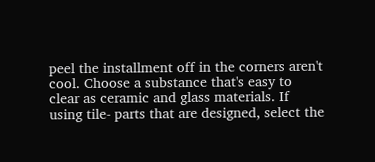peel the installment off in the corners aren't cool. Choose a substance that's easy to clear as ceramic and glass materials. If using tile- parts that are designed, select the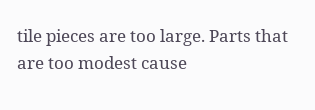tile pieces are too large. Parts that are too modest cause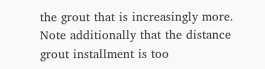the grout that is increasingly more. Note additionally that the distance grout installment is too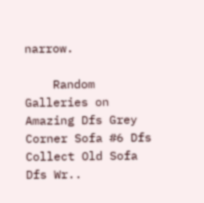narrow.

    Random Galleries on Amazing Dfs Grey Corner Sofa #6 Dfs Collect Old Sofa Dfs Wr..